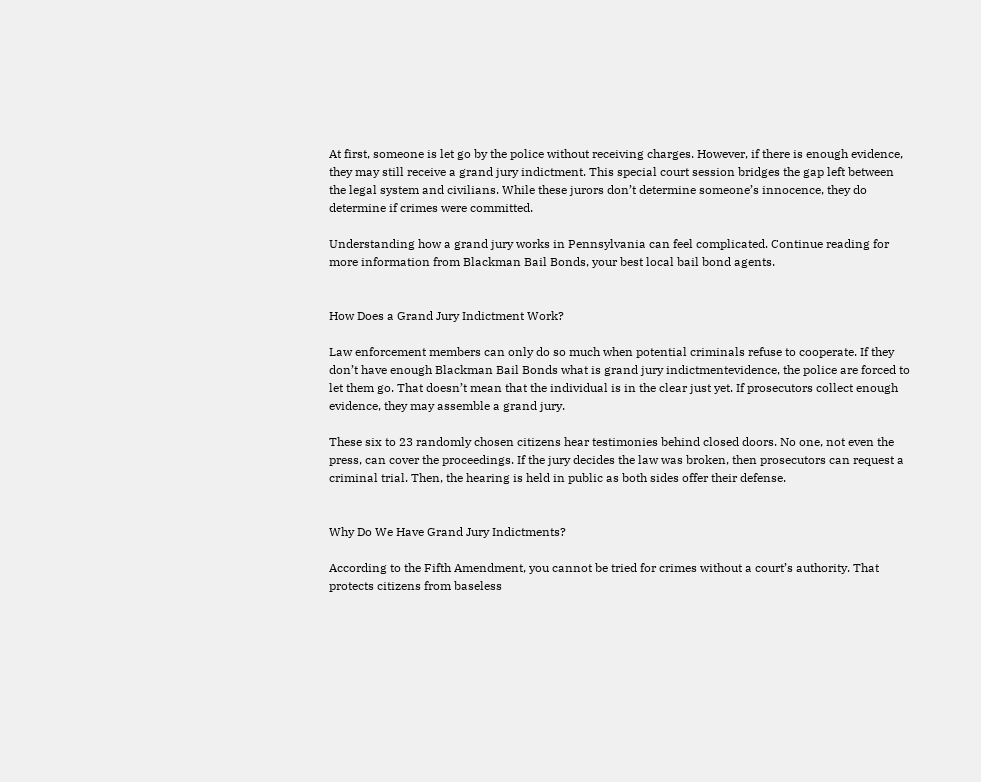At first, someone is let go by the police without receiving charges. However, if there is enough evidence, they may still receive a grand jury indictment. This special court session bridges the gap left between the legal system and civilians. While these jurors don’t determine someone’s innocence, they do determine if crimes were committed.

Understanding how a grand jury works in Pennsylvania can feel complicated. Continue reading for more information from Blackman Bail Bonds, your best local bail bond agents.


How Does a Grand Jury Indictment Work?

Law enforcement members can only do so much when potential criminals refuse to cooperate. If they don’t have enough Blackman Bail Bonds what is grand jury indictmentevidence, the police are forced to let them go. That doesn’t mean that the individual is in the clear just yet. If prosecutors collect enough evidence, they may assemble a grand jury.

These six to 23 randomly chosen citizens hear testimonies behind closed doors. No one, not even the press, can cover the proceedings. If the jury decides the law was broken, then prosecutors can request a criminal trial. Then, the hearing is held in public as both sides offer their defense.


Why Do We Have Grand Jury Indictments?

According to the Fifth Amendment, you cannot be tried for crimes without a court’s authority. That protects citizens from baseless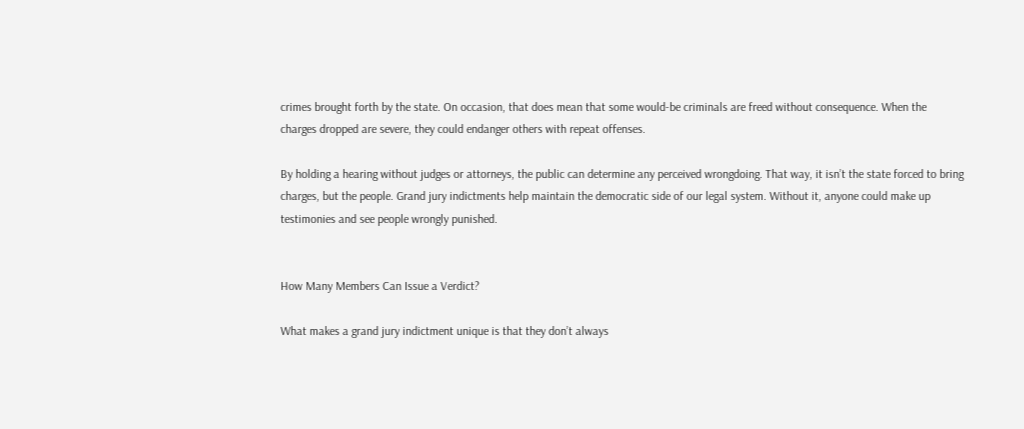crimes brought forth by the state. On occasion, that does mean that some would-be criminals are freed without consequence. When the charges dropped are severe, they could endanger others with repeat offenses.

By holding a hearing without judges or attorneys, the public can determine any perceived wrongdoing. That way, it isn’t the state forced to bring charges, but the people. Grand jury indictments help maintain the democratic side of our legal system. Without it, anyone could make up testimonies and see people wrongly punished.


How Many Members Can Issue a Verdict?

What makes a grand jury indictment unique is that they don’t always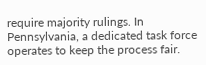require majority rulings. In Pennsylvania, a dedicated task force operates to keep the process fair.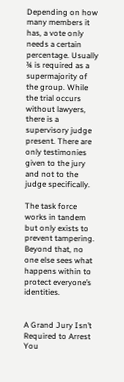Depending on how many members it has, a vote only needs a certain percentage. Usually ¾ is required as a supermajority of the group. While the trial occurs without lawyers, there is a supervisory judge present. There are only testimonies given to the jury and not to the judge specifically.

The task force works in tandem but only exists to prevent tampering. Beyond that, no one else sees what happens within to protect everyone’s identities.


A Grand Jury Isn’t Required to Arrest You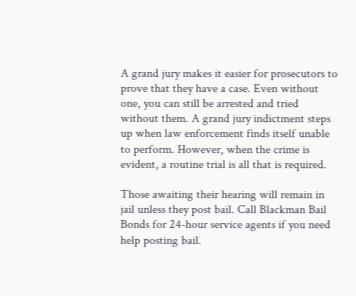A grand jury makes it easier for prosecutors to prove that they have a case. Even without one, you can still be arrested and tried without them. A grand jury indictment steps up when law enforcement finds itself unable to perform. However, when the crime is evident, a routine trial is all that is required.

Those awaiting their hearing will remain in jail unless they post bail. Call Blackman Bail Bonds for 24-hour service agents if you need help posting bail.